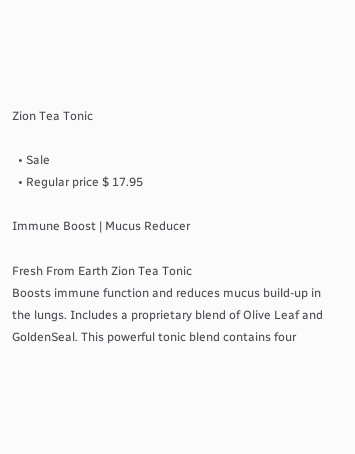Zion Tea Tonic

  • Sale
  • Regular price $ 17.95

Immune Boost | Mucus Reducer

Fresh From Earth Zion Tea Tonic
Boosts immune function and reduces mucus build-up in the lungs. Includes a proprietary blend of Olive Leaf and GoldenSeal. This powerful tonic blend contains four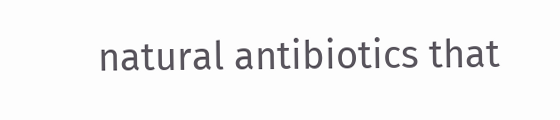natural antibiotics that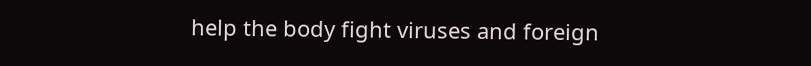help the body fight viruses and foreign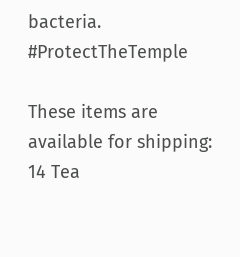bacteria. #ProtectTheTemple

These items are available for shipping:
14 Tea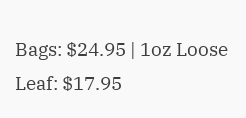Bags: $24.95 | 1oz Loose Leaf: $17.95